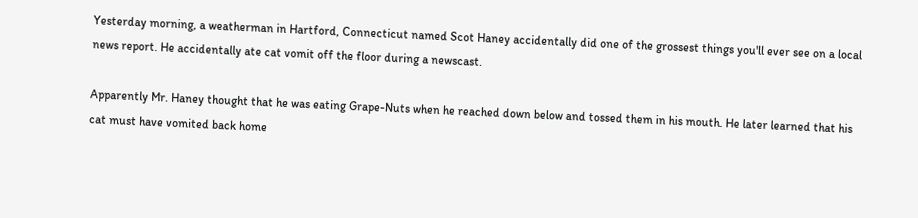Yesterday morning, a weatherman in Hartford, Connecticut named Scot Haney accidentally did one of the grossest things you'll ever see on a local news report. He accidentally ate cat vomit off the floor during a newscast.

Apparently Mr. Haney thought that he was eating Grape-Nuts when he reached down below and tossed them in his mouth. He later learned that his cat must have vomited back home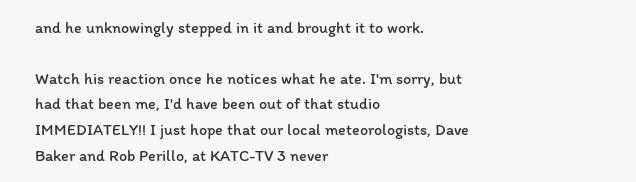and he unknowingly stepped in it and brought it to work.

Watch his reaction once he notices what he ate. I'm sorry, but had that been me, I'd have been out of that studio IMMEDIATELY!! I just hope that our local meteorologists, Dave Baker and Rob Perillo, at KATC-TV 3 never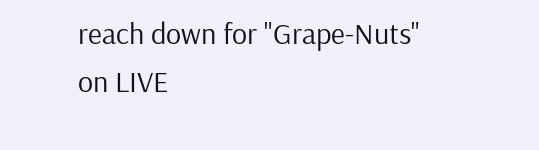reach down for "Grape-Nuts" on LIVE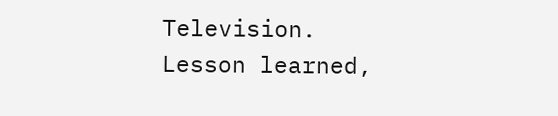Television. Lesson learned,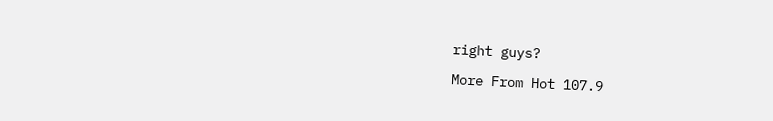right guys?

More From Hot 107.9